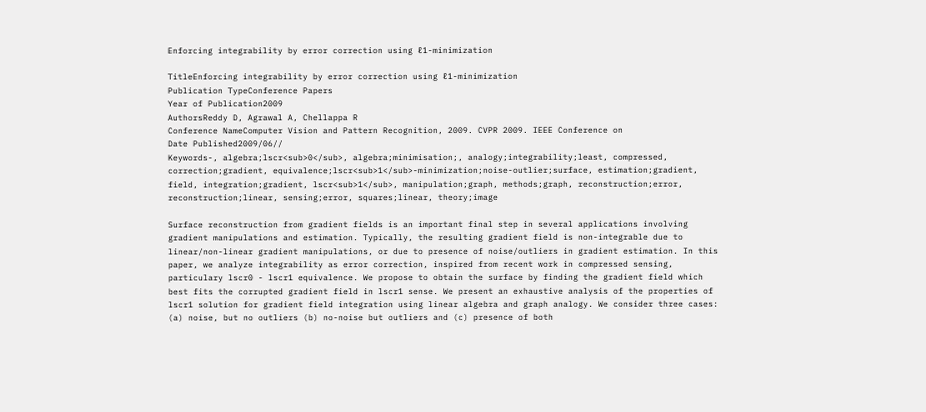Enforcing integrability by error correction using ℓ1-minimization

TitleEnforcing integrability by error correction using ℓ1-minimization
Publication TypeConference Papers
Year of Publication2009
AuthorsReddy D, Agrawal A, Chellappa R
Conference NameComputer Vision and Pattern Recognition, 2009. CVPR 2009. IEEE Conference on
Date Published2009/06//
Keywords-, algebra;lscr<sub>0</sub>, algebra;minimisation;, analogy;integrability;least, compressed, correction;gradient, equivalence;lscr<sub>1</sub>-minimization;noise-outlier;surface, estimation;gradient, field, integration;gradient, lscr<sub>1</sub>, manipulation;graph, methods;graph, reconstruction;error, reconstruction;linear, sensing;error, squares;linear, theory;image

Surface reconstruction from gradient fields is an important final step in several applications involving gradient manipulations and estimation. Typically, the resulting gradient field is non-integrable due to linear/non-linear gradient manipulations, or due to presence of noise/outliers in gradient estimation. In this paper, we analyze integrability as error correction, inspired from recent work in compressed sensing, particulary lscr0 - lscr1 equivalence. We propose to obtain the surface by finding the gradient field which best fits the corrupted gradient field in lscr1 sense. We present an exhaustive analysis of the properties of lscr1 solution for gradient field integration using linear algebra and graph analogy. We consider three cases: (a) noise, but no outliers (b) no-noise but outliers and (c) presence of both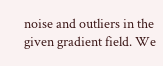noise and outliers in the given gradient field. We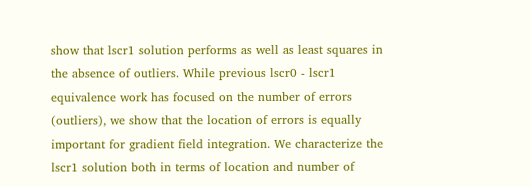show that lscr1 solution performs as well as least squares in the absence of outliers. While previous lscr0 - lscr1 equivalence work has focused on the number of errors (outliers), we show that the location of errors is equally important for gradient field integration. We characterize the lscr1 solution both in terms of location and number of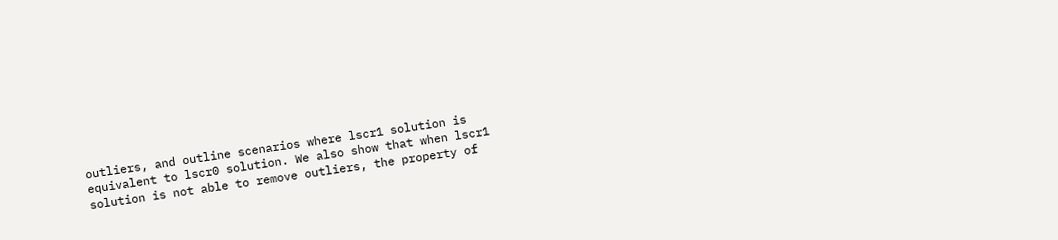outliers, and outline scenarios where lscr1 solution is equivalent to lscr0 solution. We also show that when lscr1 solution is not able to remove outliers, the property of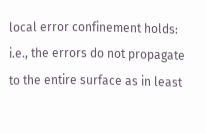local error confinement holds: i.e., the errors do not propagate to the entire surface as in least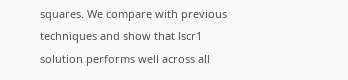squares. We compare with previous techniques and show that lscr1 solution performs well across all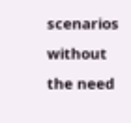scenarios without the need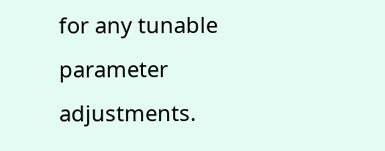for any tunable parameter adjustments.